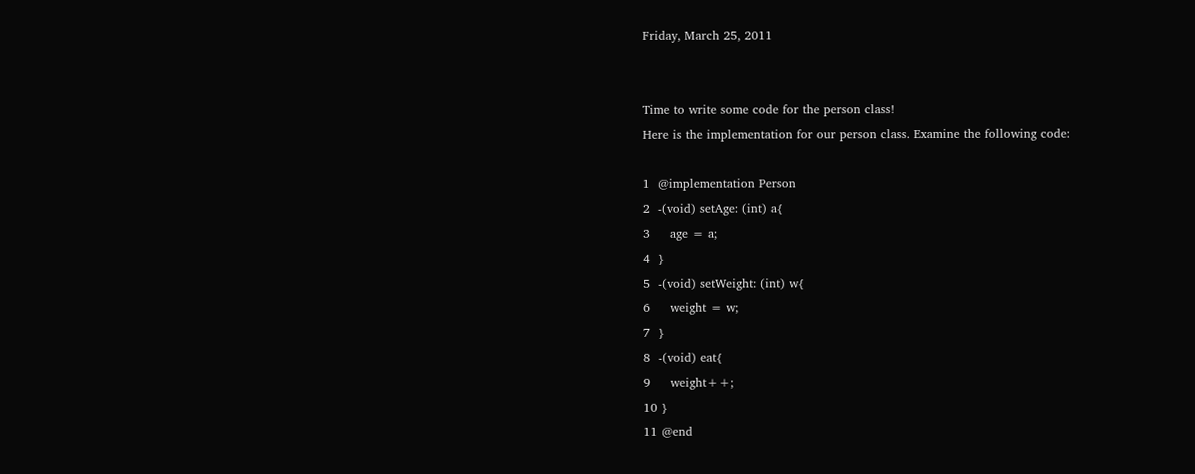Friday, March 25, 2011


Time to write some code for the person class!
Here is the implementation for our person class. Examine the following code:

1  @implementation Person
2  -(void) setAge: (int) a{
3     age = a;
4  }
5  -(void) setWeight: (int) w{
6     weight = w;
7  }
8  -(void) eat{
9     weight++;
10 }
11 @end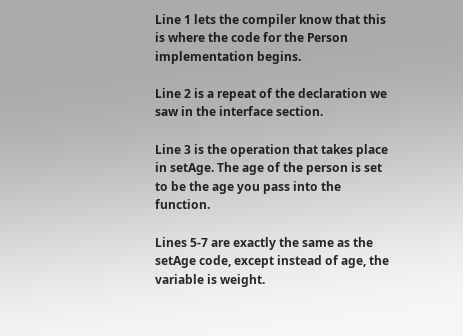Line 1 lets the compiler know that this is where the code for the Person implementation begins.

Line 2 is a repeat of the declaration we saw in the interface section.

Line 3 is the operation that takes place in setAge. The age of the person is set to be the age you pass into the function.

Lines 5-7 are exactly the same as the setAge code, except instead of age, the variable is weight.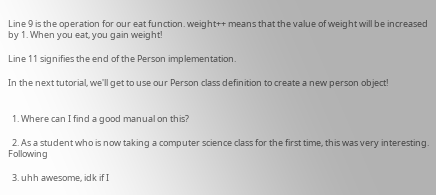Line 9 is the operation for our eat function. weight++ means that the value of weight will be increased by 1. When you eat, you gain weight!

Line 11 signifies the end of the Person implementation.

In the next tutorial, we'll get to use our Person class definition to create a new person object!


  1. Where can I find a good manual on this?

  2. As a student who is now taking a computer science class for the first time, this was very interesting. Following

  3. uhh awesome, idk if I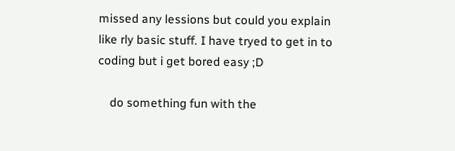missed any lessions but could you explain like rly basic stuff. I have tryed to get in to coding but i get bored easy ;D

    do something fun with the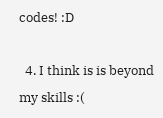codes! :D

  4. I think is is beyond my skills :(